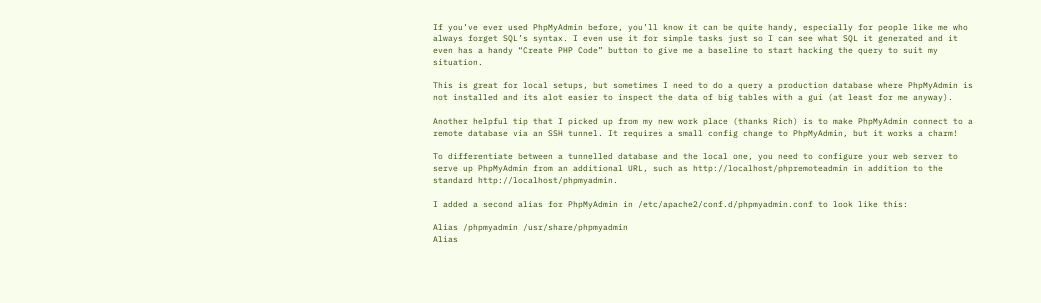If you’ve ever used PhpMyAdmin before, you’ll know it can be quite handy, especially for people like me who always forget SQL’s syntax. I even use it for simple tasks just so I can see what SQL it generated and it even has a handy “Create PHP Code” button to give me a baseline to start hacking the query to suit my situation.

This is great for local setups, but sometimes I need to do a query a production database where PhpMyAdmin is not installed and its alot easier to inspect the data of big tables with a gui (at least for me anyway).

Another helpful tip that I picked up from my new work place (thanks Rich) is to make PhpMyAdmin connect to a remote database via an SSH tunnel. It requires a small config change to PhpMyAdmin, but it works a charm!

To differentiate between a tunnelled database and the local one, you need to configure your web server to serve up PhpMyAdmin from an additional URL, such as http://localhost/phpremoteadmin in addition to the standard http://localhost/phpmyadmin.

I added a second alias for PhpMyAdmin in /etc/apache2/conf.d/phpmyadmin.conf to look like this:

Alias /phpmyadmin /usr/share/phpmyadmin
Alias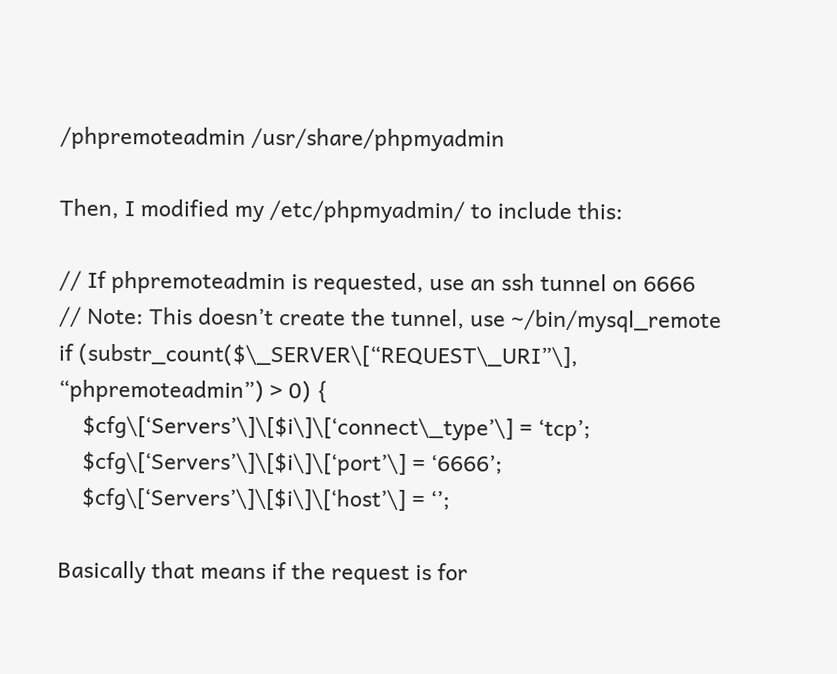/phpremoteadmin /usr/share/phpmyadmin

Then, I modified my /etc/phpmyadmin/ to include this:

// If phpremoteadmin is requested, use an ssh tunnel on 6666
// Note: This doesn’t create the tunnel, use ~/bin/mysql_remote
if (substr_count($\_SERVER\[“REQUEST\_URI”\], “phpremoteadmin”) > 0) {
    $cfg\[‘Servers’\]\[$i\]\[‘connect\_type’\] = ‘tcp’;
    $cfg\[‘Servers’\]\[$i\]\[‘port’\] = ‘6666’;
    $cfg\[‘Servers’\]\[$i\]\[‘host’\] = ‘’;

Basically that means if the request is for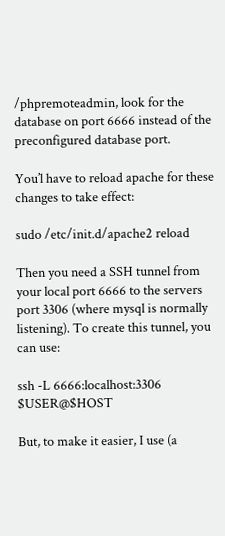/phpremoteadmin, look for the database on port 6666 instead of the preconfigured database port.

You’l have to reload apache for these changes to take effect:

sudo /etc/init.d/apache2 reload

Then you need a SSH tunnel from your local port 6666 to the servers port 3306 (where mysql is normally listening). To create this tunnel, you can use:

ssh -L 6666:localhost:3306 $USER@$HOST

But, to make it easier, I use (a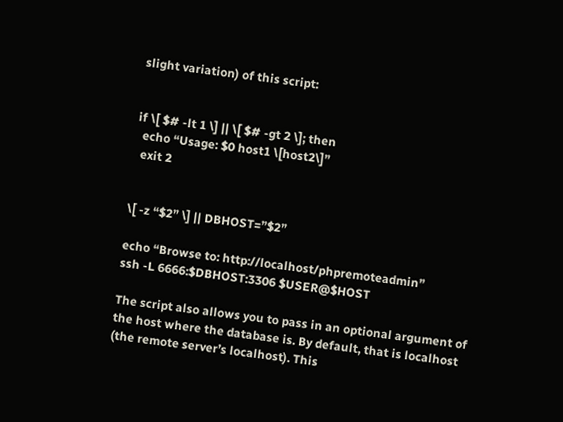slight variation) of this script:


if \[ $# -lt 1 \] || \[ $# -gt 2 \]; then
  echo “Usage: $0 host1 \[host2\]”
  exit 2


\[ -z “$2” \] || DBHOST=”$2”

echo “Browse to: http://localhost/phpremoteadmin”
ssh -L 6666:$DBHOST:3306 $USER@$HOST

The script also allows you to pass in an optional argument of the host where the database is. By default, that is localhost (the remote server’s localhost). This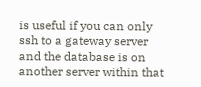is useful if you can only ssh to a gateway server and the database is on another server within that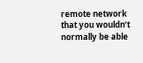remote network that you wouldn’t normally be able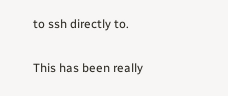to ssh directly to.

This has been really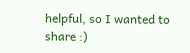helpful, so I wanted to share :)